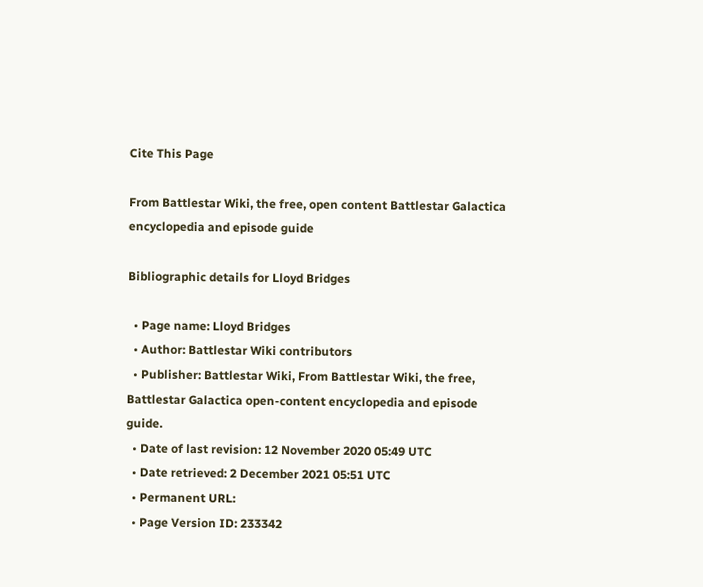Cite This Page

From Battlestar Wiki, the free, open content Battlestar Galactica encyclopedia and episode guide

Bibliographic details for Lloyd Bridges

  • Page name: Lloyd Bridges
  • Author: Battlestar Wiki contributors
  • Publisher: Battlestar Wiki, From Battlestar Wiki, the free, Battlestar Galactica open-content encyclopedia and episode guide.
  • Date of last revision: 12 November 2020 05:49 UTC
  • Date retrieved: 2 December 2021 05:51 UTC
  • Permanent URL:
  • Page Version ID: 233342